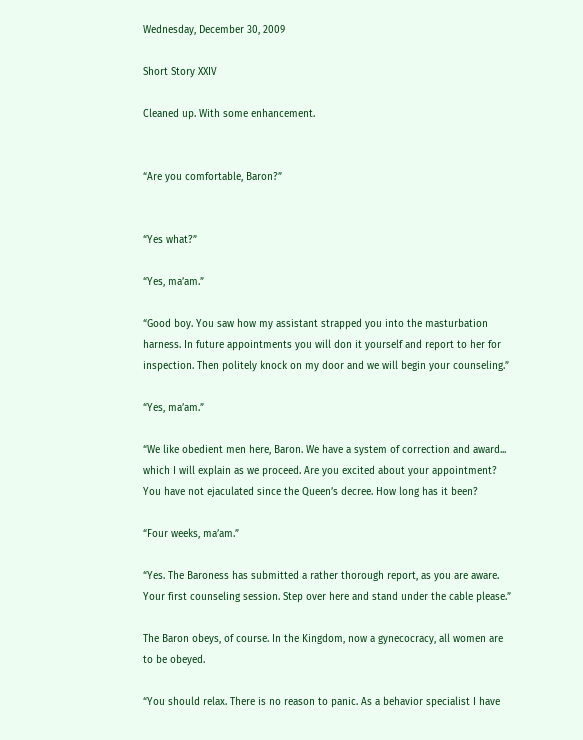Wednesday, December 30, 2009

Short Story XXIV

Cleaned up. With some enhancement.


“Are you comfortable, Baron?”


“Yes what?”

“Yes, ma’am.”

“Good boy. You saw how my assistant strapped you into the masturbation harness. In future appointments you will don it yourself and report to her for inspection. Then politely knock on my door and we will begin your counseling.”

“Yes, ma’am.”

“We like obedient men here, Baron. We have a system of correction and award... which I will explain as we proceed. Are you excited about your appointment? You have not ejaculated since the Queen’s decree. How long has it been?

“Four weeks, ma’am.”

“Yes. The Baroness has submitted a rather thorough report, as you are aware. Your first counseling session. Step over here and stand under the cable please.”

The Baron obeys, of course. In the Kingdom, now a gynecocracy, all women are to be obeyed.

“You should relax. There is no reason to panic. As a behavior specialist I have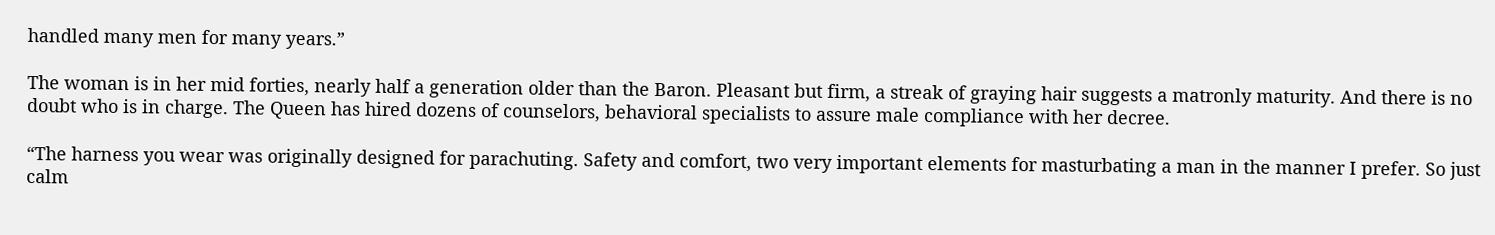handled many men for many years.”

The woman is in her mid forties, nearly half a generation older than the Baron. Pleasant but firm, a streak of graying hair suggests a matronly maturity. And there is no doubt who is in charge. The Queen has hired dozens of counselors, behavioral specialists to assure male compliance with her decree.

“The harness you wear was originally designed for parachuting. Safety and comfort, two very important elements for masturbating a man in the manner I prefer. So just calm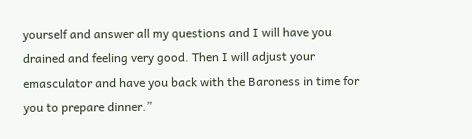yourself and answer all my questions and I will have you drained and feeling very good. Then I will adjust your emasculator and have you back with the Baroness in time for you to prepare dinner.”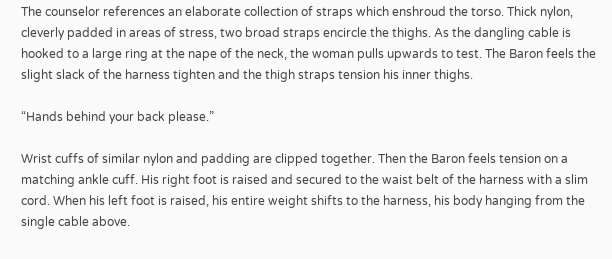The counselor references an elaborate collection of straps which enshroud the torso. Thick nylon, cleverly padded in areas of stress, two broad straps encircle the thighs. As the dangling cable is hooked to a large ring at the nape of the neck, the woman pulls upwards to test. The Baron feels the slight slack of the harness tighten and the thigh straps tension his inner thighs.

“Hands behind your back please.”

Wrist cuffs of similar nylon and padding are clipped together. Then the Baron feels tension on a matching ankle cuff. His right foot is raised and secured to the waist belt of the harness with a slim cord. When his left foot is raised, his entire weight shifts to the harness, his body hanging from the single cable above.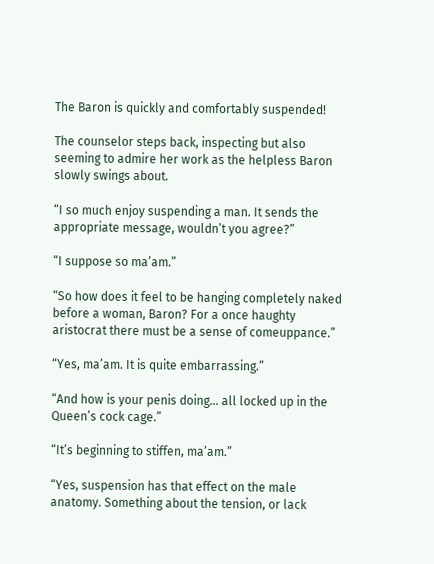The Baron is quickly and comfortably suspended!

The counselor steps back, inspecting but also seeming to admire her work as the helpless Baron slowly swings about.

“I so much enjoy suspending a man. It sends the appropriate message, wouldn’t you agree?”

“I suppose so ma’am.”

“So how does it feel to be hanging completely naked before a woman, Baron? For a once haughty aristocrat there must be a sense of comeuppance.”

“Yes, ma’am. It is quite embarrassing.”

“And how is your penis doing... all locked up in the Queen’s cock cage.”

“It’s beginning to stiffen, ma’am.”

“Yes, suspension has that effect on the male anatomy. Something about the tension, or lack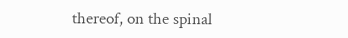thereof, on the spinal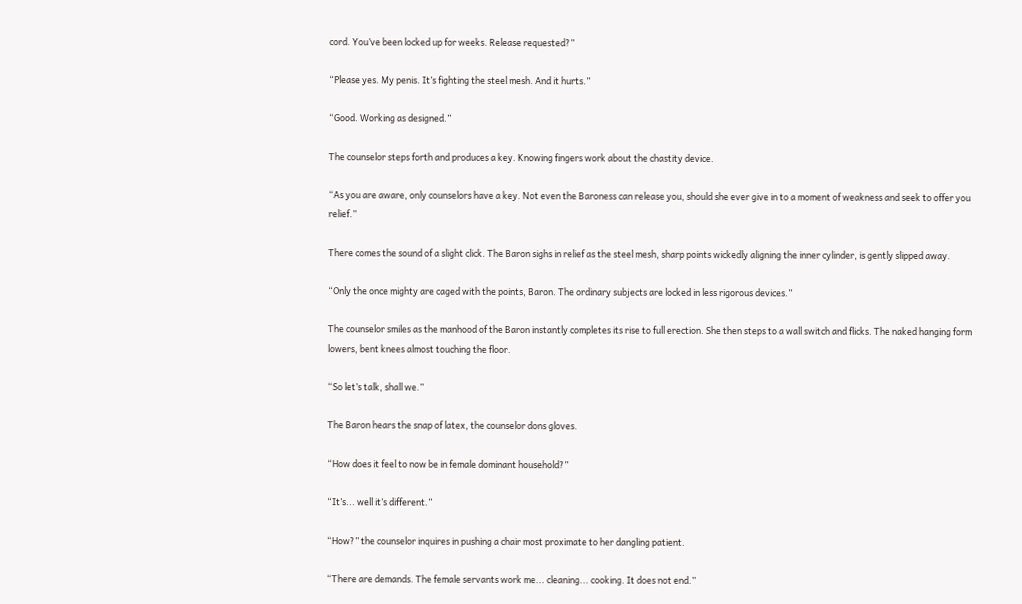cord. You’ve been locked up for weeks. Release requested?”

“Please yes. My penis. It’s fighting the steel mesh. And it hurts.”

“Good. Working as designed.”

The counselor steps forth and produces a key. Knowing fingers work about the chastity device.

“As you are aware, only counselors have a key. Not even the Baroness can release you, should she ever give in to a moment of weakness and seek to offer you relief.”

There comes the sound of a slight click. The Baron sighs in relief as the steel mesh, sharp points wickedly aligning the inner cylinder, is gently slipped away.

“Only the once mighty are caged with the points, Baron. The ordinary subjects are locked in less rigorous devices.”

The counselor smiles as the manhood of the Baron instantly completes its rise to full erection. She then steps to a wall switch and flicks. The naked hanging form lowers, bent knees almost touching the floor.

“So let’s talk, shall we.”

The Baron hears the snap of latex, the counselor dons gloves.

“How does it feel to now be in female dominant household?”

“It’s... well it’s different.”

“How?” the counselor inquires in pushing a chair most proximate to her dangling patient.

“There are demands. The female servants work me... cleaning... cooking. It does not end.”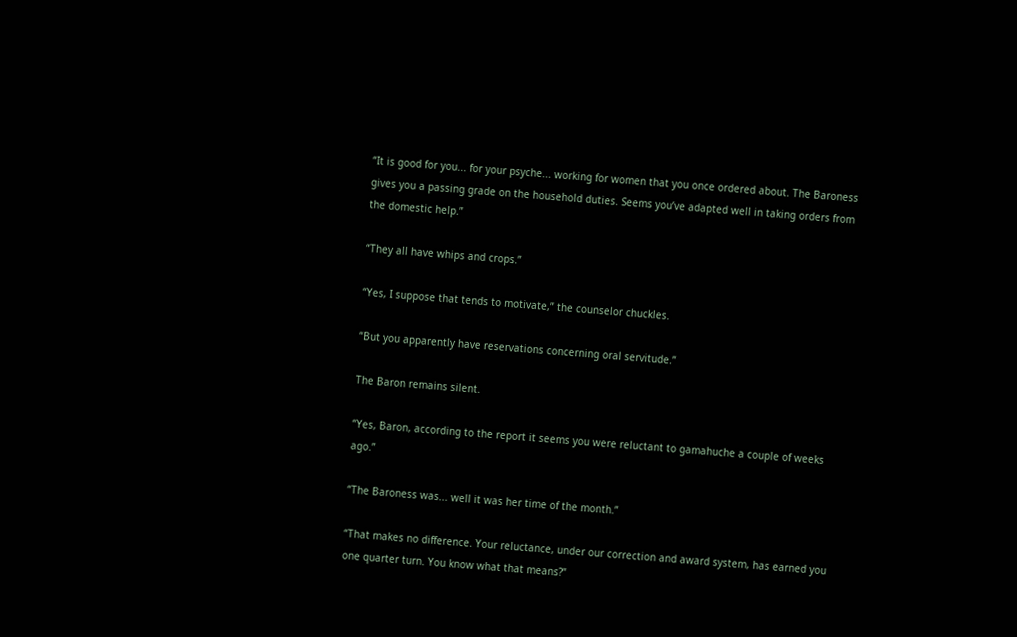“It is good for you... for your psyche... working for women that you once ordered about. The Baroness gives you a passing grade on the household duties. Seems you’ve adapted well in taking orders from the domestic help.”

“They all have whips and crops.”

“Yes, I suppose that tends to motivate,” the counselor chuckles.

“But you apparently have reservations concerning oral servitude.”

The Baron remains silent.

“Yes, Baron, according to the report it seems you were reluctant to gamahuche a couple of weeks ago.”

“The Baroness was... well it was her time of the month.”

“That makes no difference. Your reluctance, under our correction and award system, has earned you one quarter turn. You know what that means?”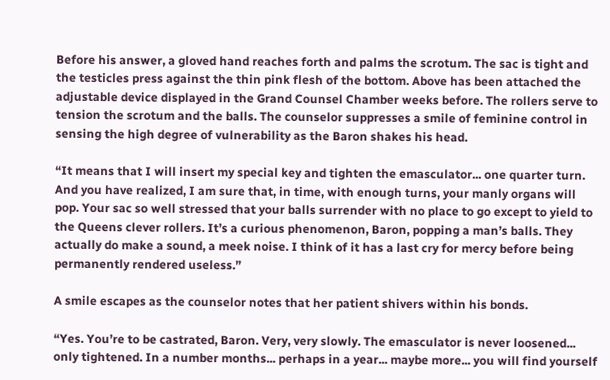Before his answer, a gloved hand reaches forth and palms the scrotum. The sac is tight and the testicles press against the thin pink flesh of the bottom. Above has been attached the adjustable device displayed in the Grand Counsel Chamber weeks before. The rollers serve to tension the scrotum and the balls. The counselor suppresses a smile of feminine control in sensing the high degree of vulnerability as the Baron shakes his head.

“It means that I will insert my special key and tighten the emasculator... one quarter turn. And you have realized, I am sure that, in time, with enough turns, your manly organs will pop. Your sac so well stressed that your balls surrender with no place to go except to yield to the Queens clever rollers. It’s a curious phenomenon, Baron, popping a man’s balls. They actually do make a sound, a meek noise. I think of it has a last cry for mercy before being permanently rendered useless.”

A smile escapes as the counselor notes that her patient shivers within his bonds.

“Yes. You’re to be castrated, Baron. Very, very slowly. The emasculator is never loosened... only tightened. In a number months... perhaps in a year... maybe more... you will find yourself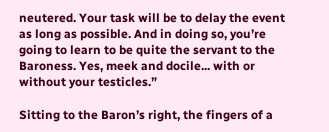neutered. Your task will be to delay the event as long as possible. And in doing so, you’re going to learn to be quite the servant to the Baroness. Yes, meek and docile... with or without your testicles.”

Sitting to the Baron’s right, the fingers of a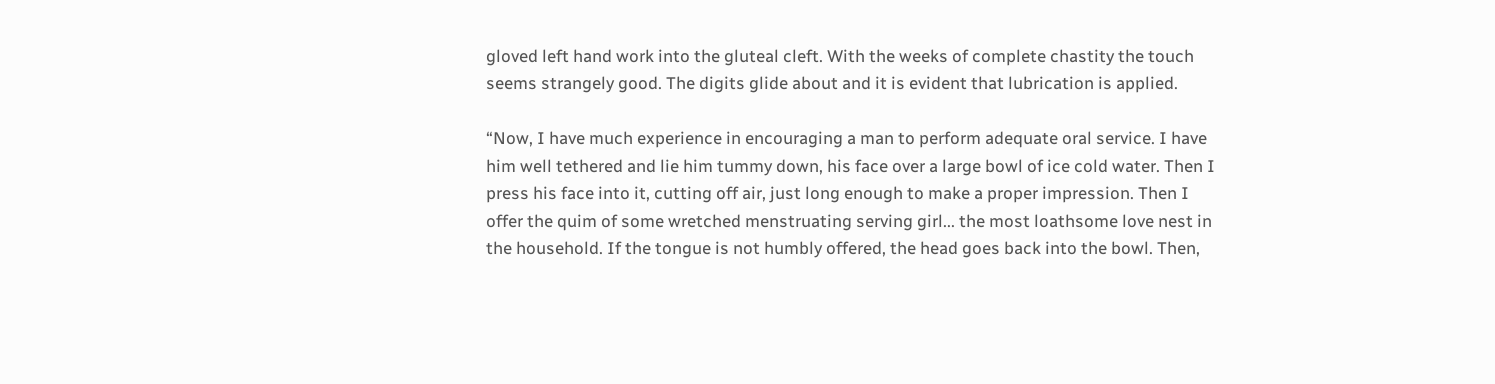gloved left hand work into the gluteal cleft. With the weeks of complete chastity the touch seems strangely good. The digits glide about and it is evident that lubrication is applied.

“Now, I have much experience in encouraging a man to perform adequate oral service. I have him well tethered and lie him tummy down, his face over a large bowl of ice cold water. Then I press his face into it, cutting off air, just long enough to make a proper impression. Then I offer the quim of some wretched menstruating serving girl... the most loathsome love nest in the household. If the tongue is not humbly offered, the head goes back into the bowl. Then,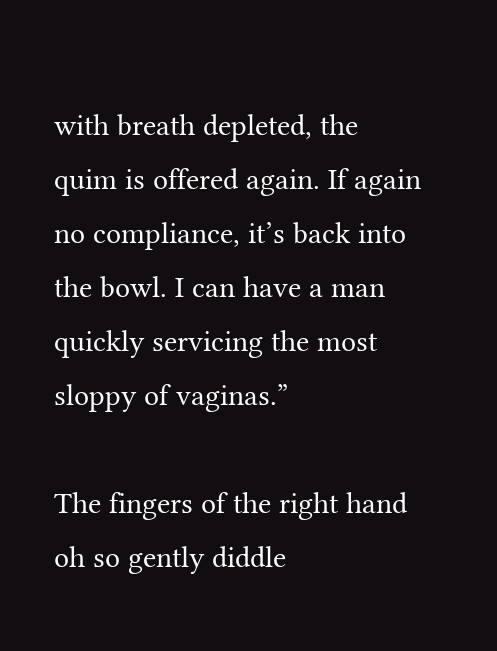with breath depleted, the quim is offered again. If again no compliance, it’s back into the bowl. I can have a man quickly servicing the most sloppy of vaginas.”

The fingers of the right hand oh so gently diddle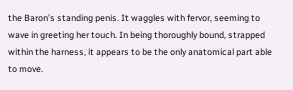the Baron’s standing penis. It waggles with fervor, seeming to wave in greeting her touch. In being thoroughly bound, strapped within the harness, it appears to be the only anatomical part able to move.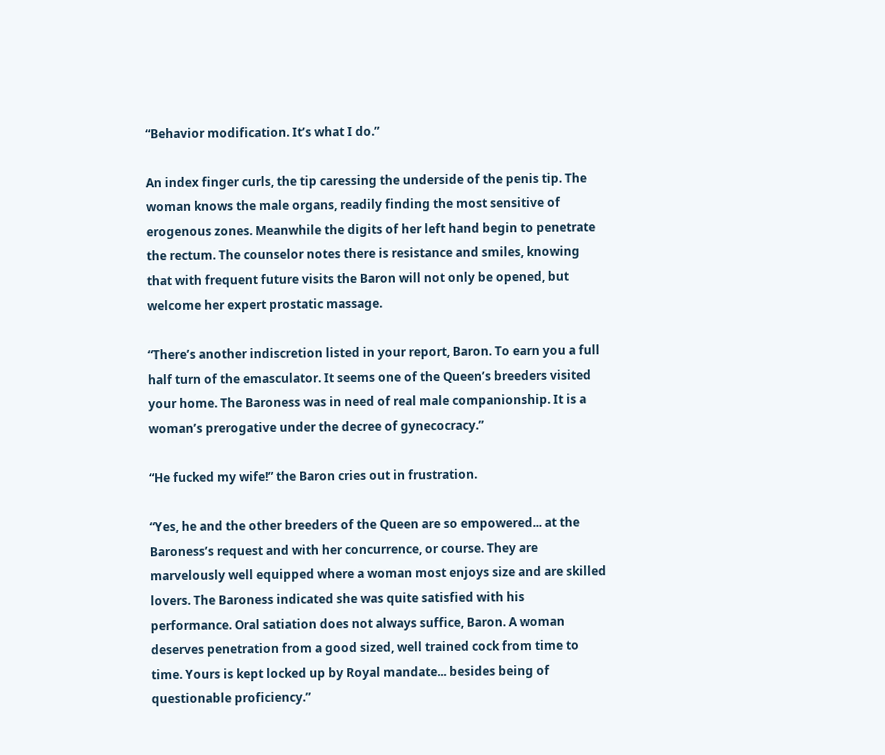“Behavior modification. It’s what I do.”

An index finger curls, the tip caressing the underside of the penis tip. The woman knows the male organs, readily finding the most sensitive of erogenous zones. Meanwhile the digits of her left hand begin to penetrate the rectum. The counselor notes there is resistance and smiles, knowing that with frequent future visits the Baron will not only be opened, but welcome her expert prostatic massage.

“There’s another indiscretion listed in your report, Baron. To earn you a full half turn of the emasculator. It seems one of the Queen’s breeders visited your home. The Baroness was in need of real male companionship. It is a woman’s prerogative under the decree of gynecocracy.”

“He fucked my wife!” the Baron cries out in frustration.

“Yes, he and the other breeders of the Queen are so empowered... at the Baroness’s request and with her concurrence, or course. They are marvelously well equipped where a woman most enjoys size and are skilled lovers. The Baroness indicated she was quite satisfied with his performance. Oral satiation does not always suffice, Baron. A woman deserves penetration from a good sized, well trained cock from time to time. Yours is kept locked up by Royal mandate... besides being of questionable proficiency.”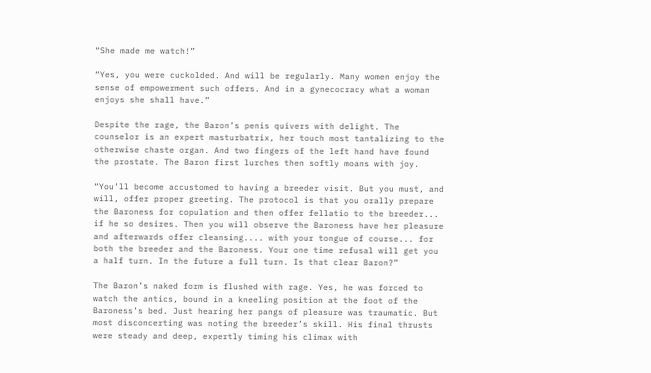“She made me watch!”

“Yes, you were cuckolded. And will be regularly. Many women enjoy the sense of empowerment such offers. And in a gynecocracy what a woman enjoys she shall have.”

Despite the rage, the Baron’s penis quivers with delight. The counselor is an expert masturbatrix, her touch most tantalizing to the otherwise chaste organ. And two fingers of the left hand have found the prostate. The Baron first lurches then softly moans with joy.

“You’ll become accustomed to having a breeder visit. But you must, and will, offer proper greeting. The protocol is that you orally prepare the Baroness for copulation and then offer fellatio to the breeder... if he so desires. Then you will observe the Baroness have her pleasure and afterwards offer cleansing.... with your tongue of course... for both the breeder and the Baroness. Your one time refusal will get you a half turn. In the future a full turn. Is that clear Baron?”

The Baron’s naked form is flushed with rage. Yes, he was forced to watch the antics, bound in a kneeling position at the foot of the Baroness’s bed. Just hearing her pangs of pleasure was traumatic. But most disconcerting was noting the breeder’s skill. His final thrusts were steady and deep, expertly timing his climax with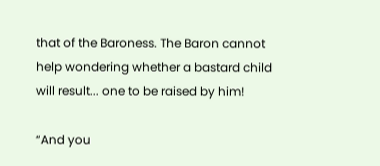that of the Baroness. The Baron cannot help wondering whether a bastard child will result... one to be raised by him!

“And you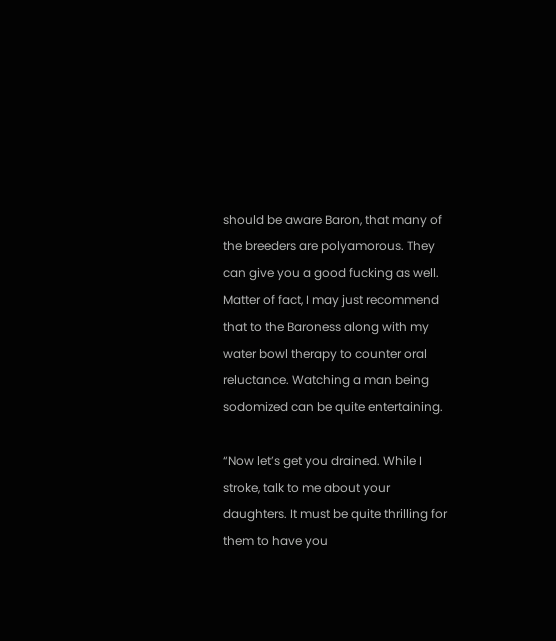should be aware Baron, that many of the breeders are polyamorous. They can give you a good fucking as well. Matter of fact, I may just recommend that to the Baroness along with my water bowl therapy to counter oral reluctance. Watching a man being sodomized can be quite entertaining.

“Now let’s get you drained. While I stroke, talk to me about your daughters. It must be quite thrilling for them to have you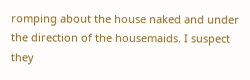romping about the house naked and under the direction of the housemaids. I suspect they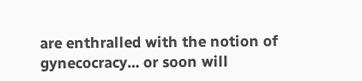are enthralled with the notion of gynecocracy... or soon will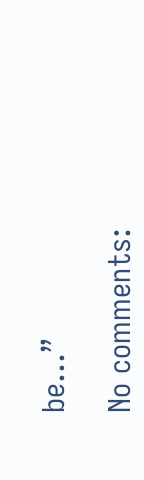be...”

No comments: